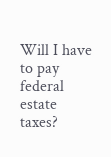Will I have to pay federal estate taxes?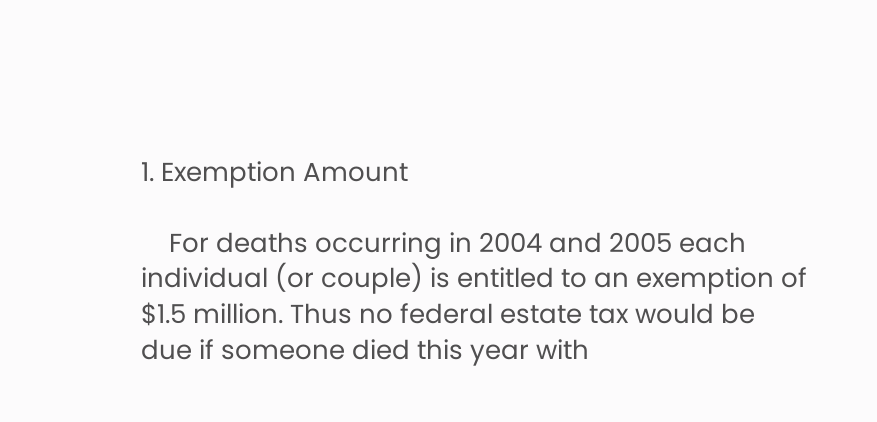1. Exemption Amount

    For deaths occurring in 2004 and 2005 each individual (or couple) is entitled to an exemption of $1.5 million. Thus no federal estate tax would be due if someone died this year with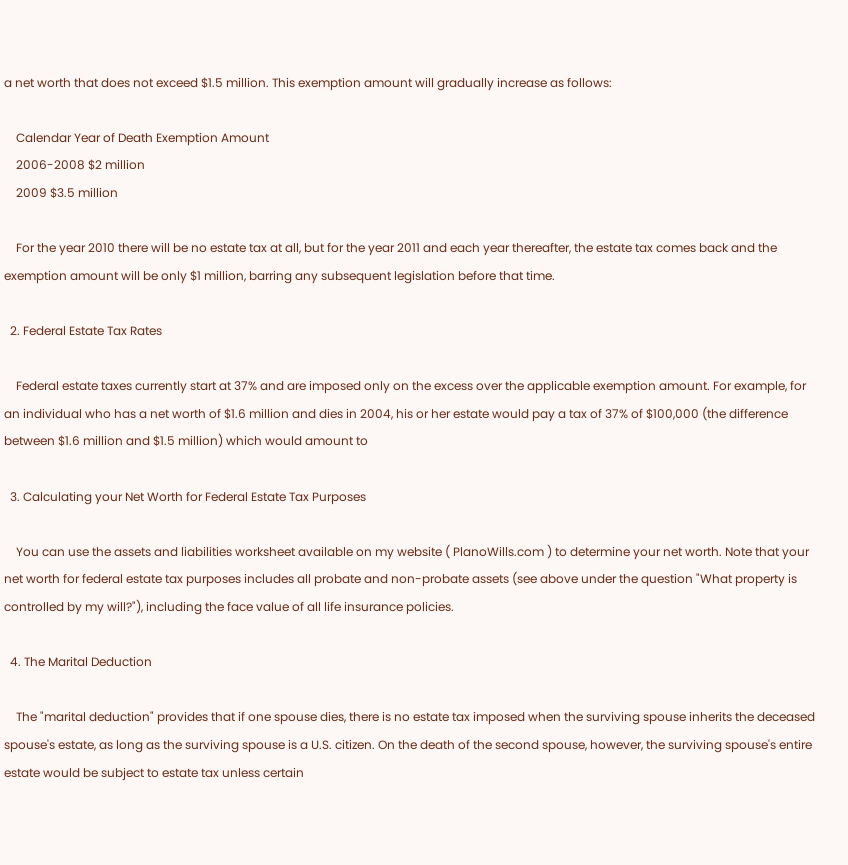a net worth that does not exceed $1.5 million. This exemption amount will gradually increase as follows:

    Calendar Year of Death Exemption Amount
    2006-2008 $2 million
    2009 $3.5 million

    For the year 2010 there will be no estate tax at all, but for the year 2011 and each year thereafter, the estate tax comes back and the exemption amount will be only $1 million, barring any subsequent legislation before that time.

  2. Federal Estate Tax Rates

    Federal estate taxes currently start at 37% and are imposed only on the excess over the applicable exemption amount. For example, for an individual who has a net worth of $1.6 million and dies in 2004, his or her estate would pay a tax of 37% of $100,000 (the difference between $1.6 million and $1.5 million) which would amount to

  3. Calculating your Net Worth for Federal Estate Tax Purposes

    You can use the assets and liabilities worksheet available on my website ( PlanoWills.com ) to determine your net worth. Note that your net worth for federal estate tax purposes includes all probate and non-probate assets (see above under the question "What property is controlled by my will?"), including the face value of all life insurance policies.

  4. The Marital Deduction

    The "marital deduction" provides that if one spouse dies, there is no estate tax imposed when the surviving spouse inherits the deceased spouse's estate, as long as the surviving spouse is a U.S. citizen. On the death of the second spouse, however, the surviving spouse's entire estate would be subject to estate tax unless certain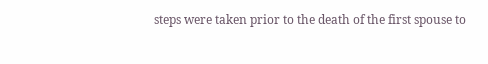steps were taken prior to the death of the first spouse to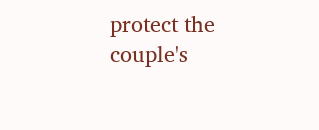protect the couple's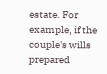estate. For example, if the couple's wills prepared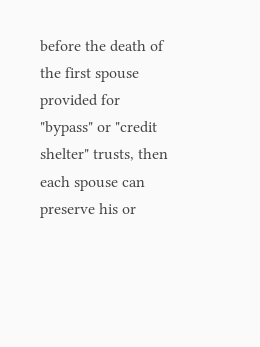before the death of the first spouse provided for "bypass" or "credit shelter" trusts, then each spouse can preserve his or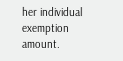her individual exemption amount.